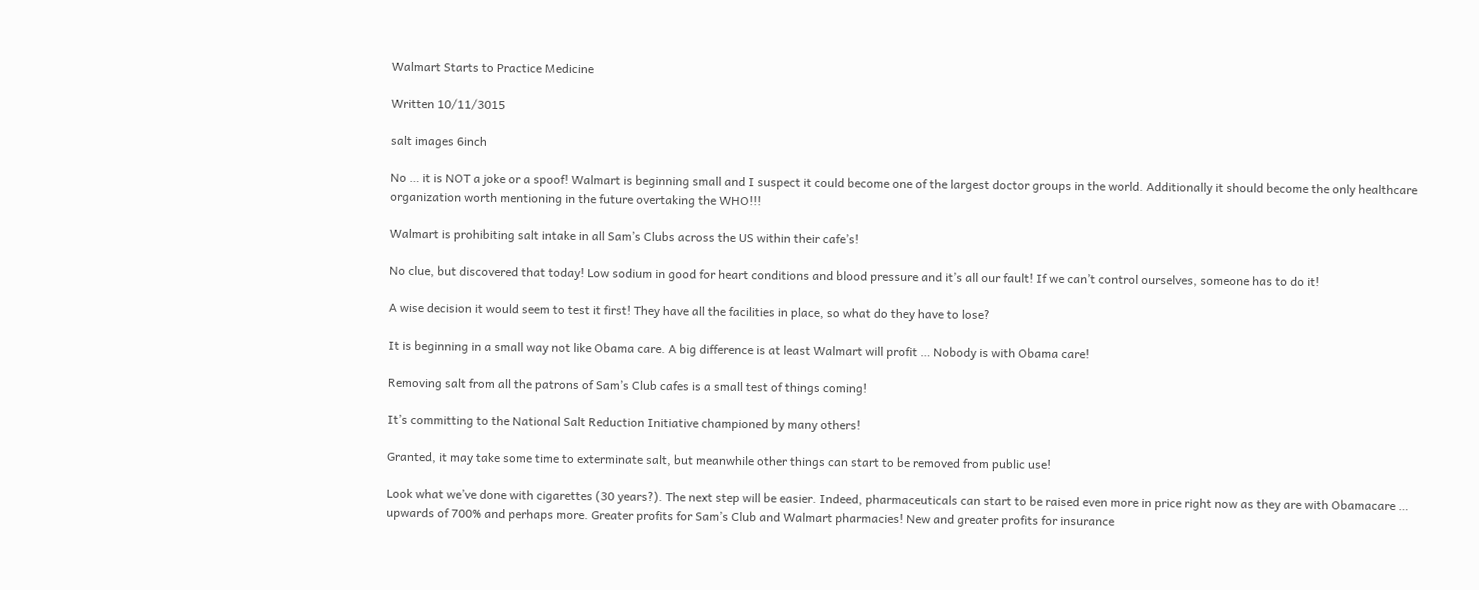Walmart Starts to Practice Medicine

Written 10/11/3015

salt images 6inch

No … it is NOT a joke or a spoof! Walmart is beginning small and I suspect it could become one of the largest doctor groups in the world. Additionally it should become the only healthcare organization worth mentioning in the future overtaking the WHO!!!

Walmart is prohibiting salt intake in all Sam’s Clubs across the US within their cafe’s!

No clue, but discovered that today! Low sodium in good for heart conditions and blood pressure and it’s all our fault! If we can’t control ourselves, someone has to do it!

A wise decision it would seem to test it first! They have all the facilities in place, so what do they have to lose?

It is beginning in a small way not like Obama care. A big difference is at least Walmart will profit … Nobody is with Obama care!

Removing salt from all the patrons of Sam’s Club cafes is a small test of things coming!

It’s committing to the National Salt Reduction Initiative championed by many others!

Granted, it may take some time to exterminate salt, but meanwhile other things can start to be removed from public use!

Look what we’ve done with cigarettes (30 years?). The next step will be easier. Indeed, pharmaceuticals can start to be raised even more in price right now as they are with Obamacare … upwards of 700% and perhaps more. Greater profits for Sam’s Club and Walmart pharmacies! New and greater profits for insurance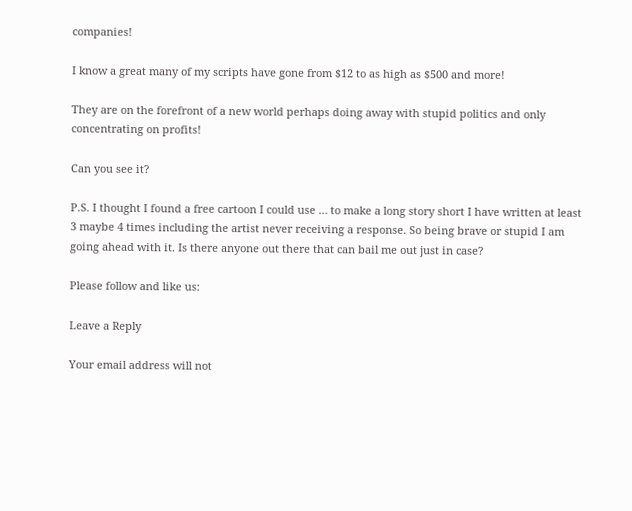companies!

I know a great many of my scripts have gone from $12 to as high as $500 and more!

They are on the forefront of a new world perhaps doing away with stupid politics and only concentrating on profits!

Can you see it?

P.S. I thought I found a free cartoon I could use … to make a long story short I have written at least 3 maybe 4 times including the artist never receiving a response. So being brave or stupid I am going ahead with it. Is there anyone out there that can bail me out just in case?

Please follow and like us:

Leave a Reply

Your email address will not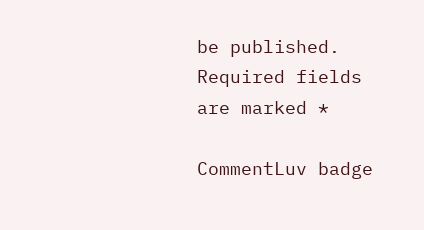be published. Required fields are marked *

CommentLuv badge